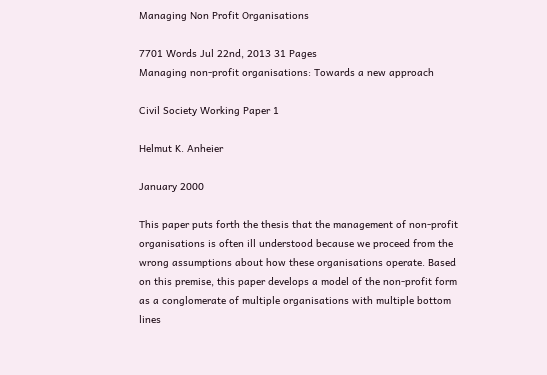Managing Non Profit Organisations

7701 Words Jul 22nd, 2013 31 Pages
Managing non-profit organisations: Towards a new approach

Civil Society Working Paper 1

Helmut K. Anheier

January 2000

This paper puts forth the thesis that the management of non-profit organisations is often ill understood because we proceed from the wrong assumptions about how these organisations operate. Based on this premise, this paper develops a model of the non-profit form as a conglomerate of multiple organisations with multiple bottom lines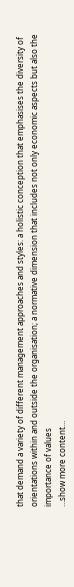that demand a variety of different management approaches and styles: a holistic conception that emphasises the diversity of orientations within and outside the organisation; a normative dimension that includes not only economic aspects but also the importance of values
…show more content…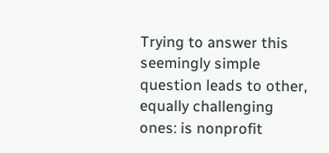Trying to answer this seemingly simple question leads to other, equally challenging ones: is nonprofit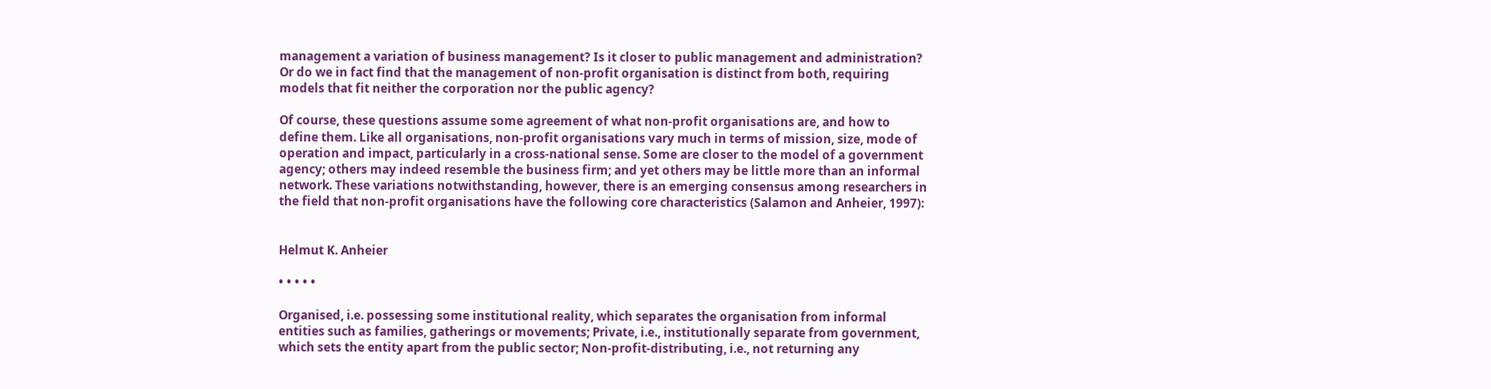management a variation of business management? Is it closer to public management and administration? Or do we in fact find that the management of non-profit organisation is distinct from both, requiring models that fit neither the corporation nor the public agency?

Of course, these questions assume some agreement of what non-profit organisations are, and how to define them. Like all organisations, non-profit organisations vary much in terms of mission, size, mode of operation and impact, particularly in a cross-national sense. Some are closer to the model of a government agency; others may indeed resemble the business firm; and yet others may be little more than an informal network. These variations notwithstanding, however, there is an emerging consensus among researchers in the field that non-profit organisations have the following core characteristics (Salamon and Anheier, 1997):


Helmut K. Anheier

• • • • •

Organised, i.e. possessing some institutional reality, which separates the organisation from informal entities such as families, gatherings or movements; Private, i.e., institutionally separate from government, which sets the entity apart from the public sector; Non-profit-distributing, i.e., not returning any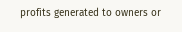profits generated to owners or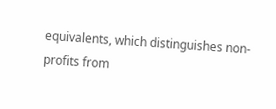equivalents, which distinguishes non-profits from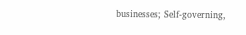businesses; Self-governing,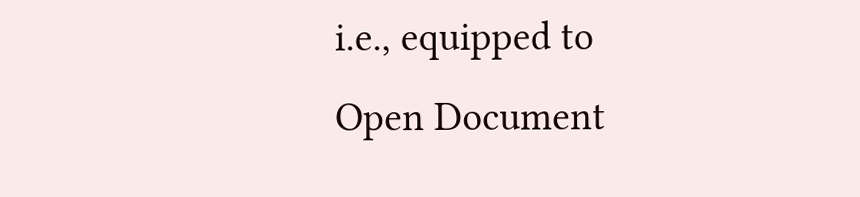i.e., equipped to
Open Document